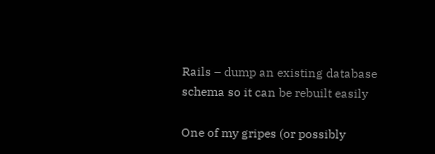Rails – dump an existing database schema so it can be rebuilt easily

One of my gripes (or possibly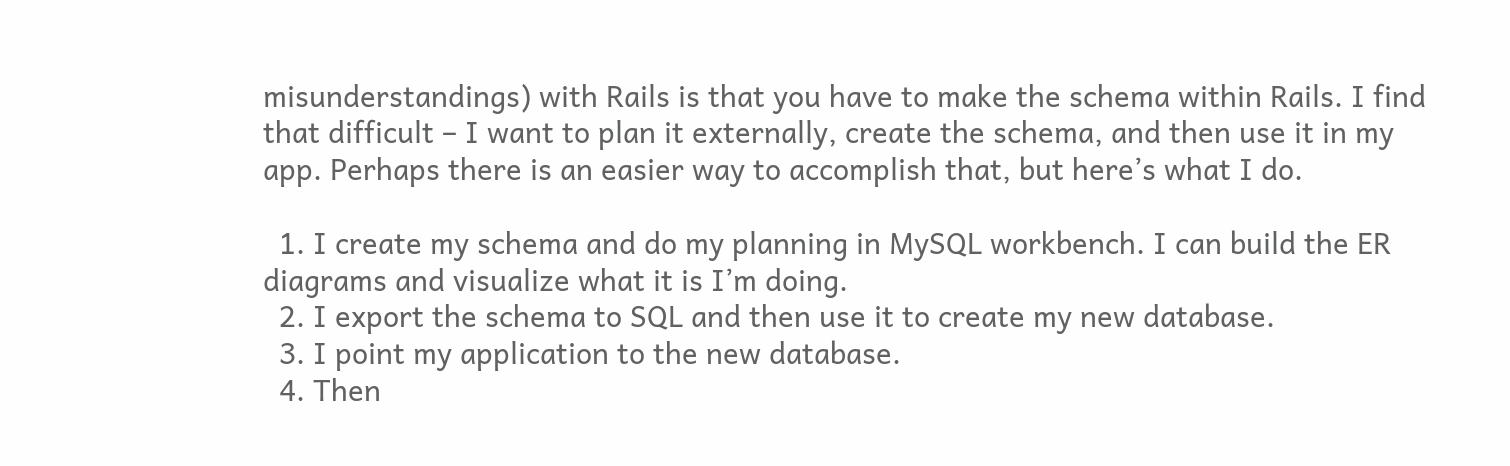misunderstandings) with Rails is that you have to make the schema within Rails. I find that difficult – I want to plan it externally, create the schema, and then use it in my app. Perhaps there is an easier way to accomplish that, but here’s what I do.

  1. I create my schema and do my planning in MySQL workbench. I can build the ER diagrams and visualize what it is I’m doing.
  2. I export the schema to SQL and then use it to create my new database.
  3. I point my application to the new database.
  4. Then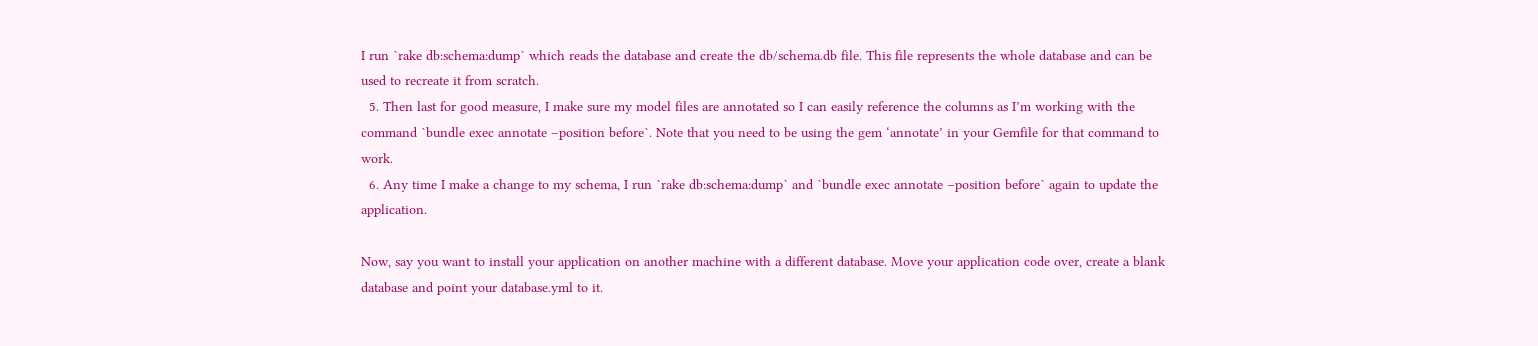I run `rake db:schema:dump` which reads the database and create the db/schema.db file. This file represents the whole database and can be used to recreate it from scratch.
  5. Then last for good measure, I make sure my model files are annotated so I can easily reference the columns as I’m working with the command `bundle exec annotate –position before`. Note that you need to be using the gem ‘annotate’ in your Gemfile for that command to work.
  6. Any time I make a change to my schema, I run `rake db:schema:dump` and `bundle exec annotate –position before` again to update the application.

Now, say you want to install your application on another machine with a different database. Move your application code over, create a blank database and point your database.yml to it.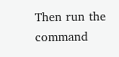Then run the command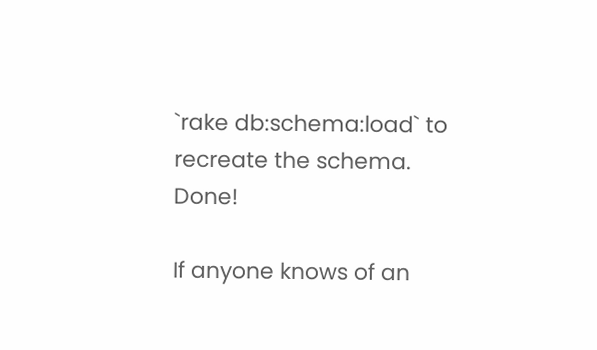`rake db:schema:load` to recreate the schema. Done!

If anyone knows of an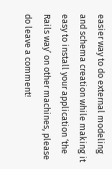easier way to do external modeling and schema creation while making it easy to install your application ‘the Rails way’ on other machines, please do leave a comment!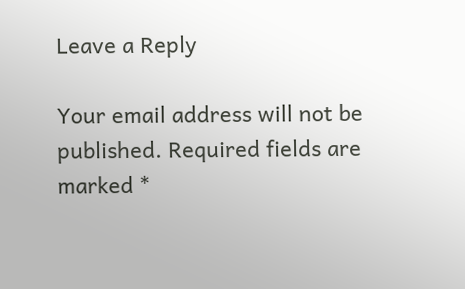Leave a Reply

Your email address will not be published. Required fields are marked *